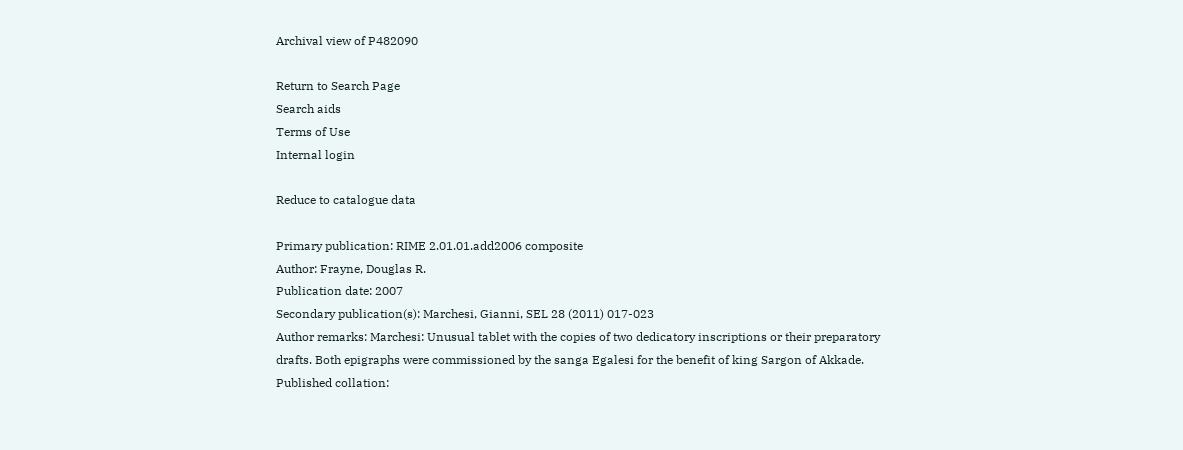Archival view of P482090

Return to Search Page
Search aids
Terms of Use
Internal login

Reduce to catalogue data

Primary publication: RIME 2.01.01.add2006 composite
Author: Frayne, Douglas R.
Publication date: 2007
Secondary publication(s): Marchesi, Gianni, SEL 28 (2011) 017-023
Author remarks: Marchesi: Unusual tablet with the copies of two dedicatory inscriptions or their preparatory drafts. Both epigraphs were commissioned by the sanga Egalesi for the benefit of king Sargon of Akkade.
Published collation: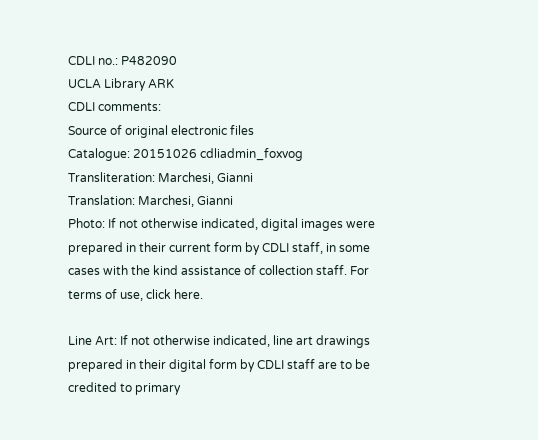CDLI no.: P482090
UCLA Library ARK
CDLI comments:
Source of original electronic files
Catalogue: 20151026 cdliadmin_foxvog
Transliteration: Marchesi, Gianni
Translation: Marchesi, Gianni
Photo: If not otherwise indicated, digital images were prepared in their current form by CDLI staff, in some cases with the kind assistance of collection staff. For terms of use, click here.

Line Art: If not otherwise indicated, line art drawings prepared in their digital form by CDLI staff are to be credited to primary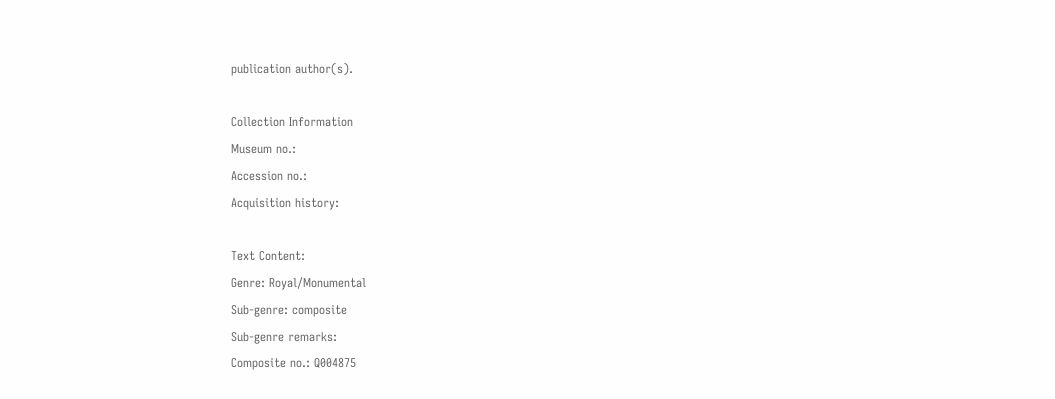publication author(s).

Collection Information
Museum no.:
Accession no.:
Acquisition history:

Text Content:
Genre: Royal/Monumental
Sub-genre: composite
Sub-genre remarks:
Composite no.: Q004875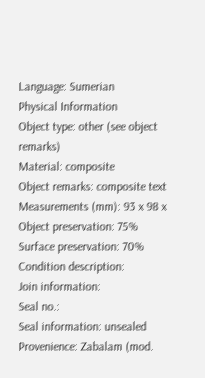Language: Sumerian
Physical Information
Object type: other (see object remarks)
Material: composite
Object remarks: composite text
Measurements (mm): 93 x 98 x
Object preservation: 75%
Surface preservation: 70%
Condition description:
Join information:
Seal no.:
Seal information: unsealed
Provenience: Zabalam (mod.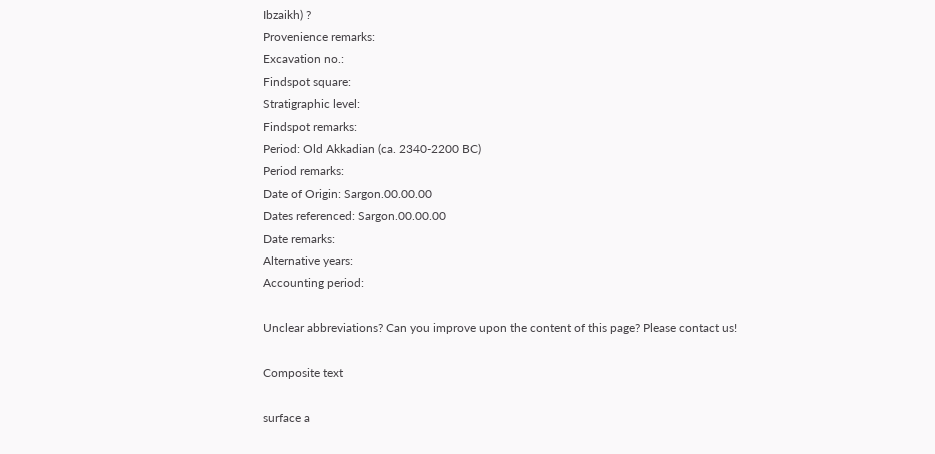Ibzaikh) ?
Provenience remarks:
Excavation no.:
Findspot square:
Stratigraphic level:
Findspot remarks:
Period: Old Akkadian (ca. 2340-2200 BC)
Period remarks:
Date of Origin: Sargon.00.00.00
Dates referenced: Sargon.00.00.00
Date remarks:
Alternative years:
Accounting period:

Unclear abbreviations? Can you improve upon the content of this page? Please contact us!

Composite text

surface a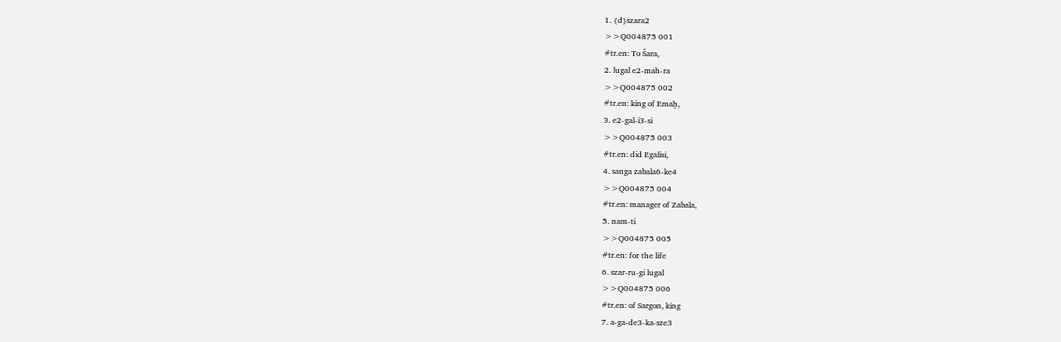1. {d}szara2
>>Q004875 001
#tr.en: To Šara,
2. lugal e2-mah-ra
>>Q004875 002
#tr.en: king of Emaḫ,
3. e2-gal-i3-si
>>Q004875 003
#tr.en: did Egalisi,
4. sanga zabala6-ke4
>>Q004875 004
#tr.en: manager of Zabala,
5. nam-ti
>>Q004875 005
#tr.en: for the life
6. szar-ru-gi lugal
>>Q004875 006
#tr.en: of Sargon, king
7. a-ga-de3-ka-sze3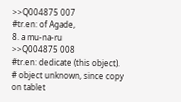>>Q004875 007
#tr.en: of Agade,
8. a mu-na-ru
>>Q004875 008
#tr.en: dedicate (this object).
# object unknown, since copy on tablet